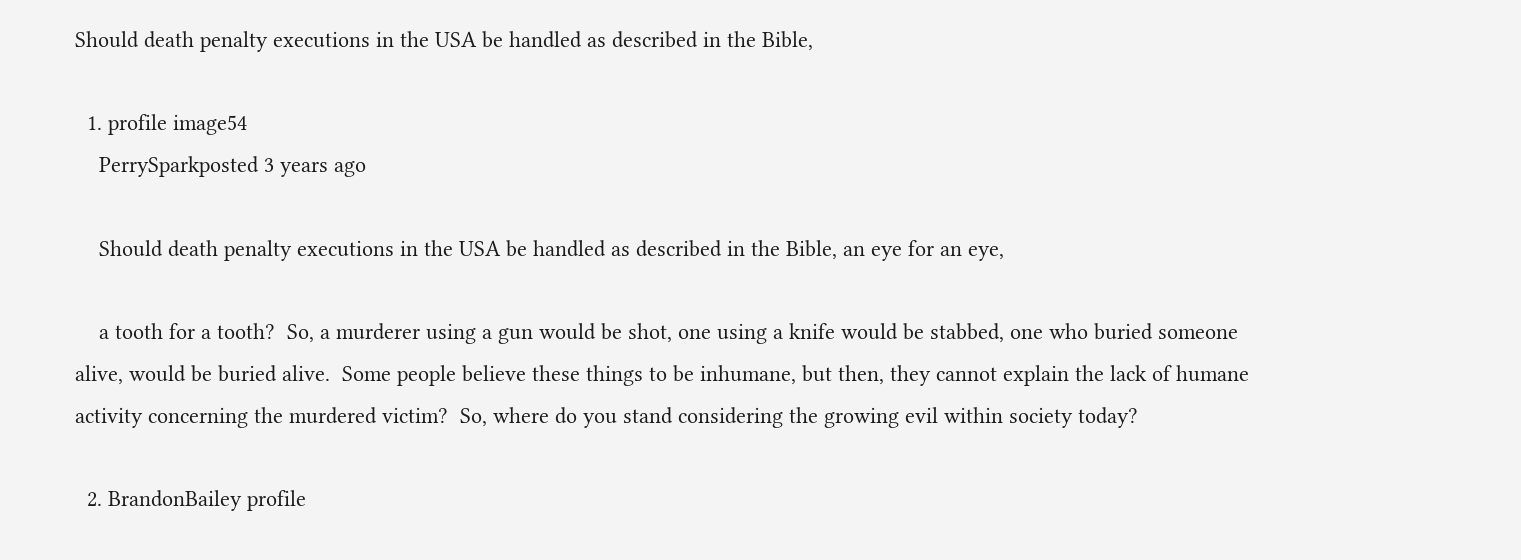Should death penalty executions in the USA be handled as described in the Bible,

  1. profile image54
    PerrySparkposted 3 years ago

    Should death penalty executions in the USA be handled as described in the Bible, an eye for an eye,

    a tooth for a tooth?  So, a murderer using a gun would be shot, one using a knife would be stabbed, one who buried someone alive, would be buried alive.  Some people believe these things to be inhumane, but then, they cannot explain the lack of humane activity concerning the murdered victim?  So, where do you stand considering the growing evil within society today?

  2. BrandonBailey profile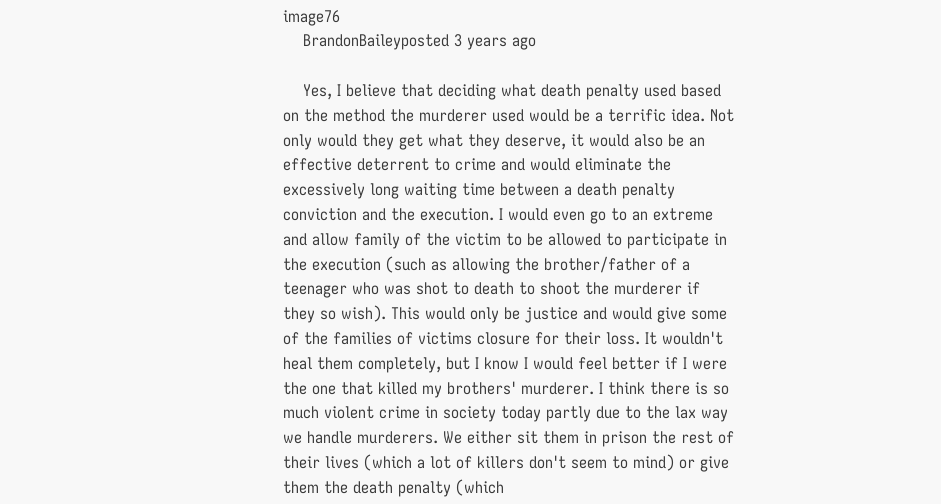image76
    BrandonBaileyposted 3 years ago

    Yes, I believe that deciding what death penalty used based on the method the murderer used would be a terrific idea. Not only would they get what they deserve, it would also be an effective deterrent to crime and would eliminate the excessively long waiting time between a death penalty conviction and the execution. I would even go to an extreme and allow family of the victim to be allowed to participate in the execution (such as allowing the brother/father of a teenager who was shot to death to shoot the murderer if they so wish). This would only be justice and would give some of the families of victims closure for their loss. It wouldn't heal them completely, but I know I would feel better if I were the one that killed my brothers' murderer. I think there is so much violent crime in society today partly due to the lax way we handle murderers. We either sit them in prison the rest of their lives (which a lot of killers don't seem to mind) or give them the death penalty (which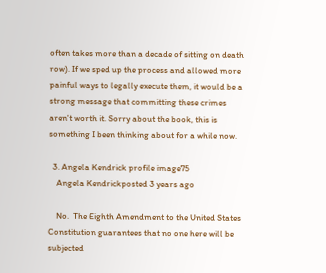often takes more than a decade of sitting on death row). If we sped up the process and allowed more painful ways to legally execute them, it would be a strong message that committing these crimes aren't worth it. Sorry about the book, this is something I been thinking about for a while now.

  3. Angela Kendrick profile image75
    Angela Kendrickposted 3 years ago

    No.  The Eighth Amendment to the United States Constitution guarantees that no one here will be subjected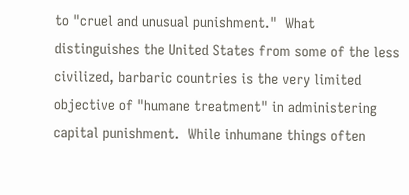to "cruel and unusual punishment."  What distinguishes the United States from some of the less civilized, barbaric countries is the very limited objective of "humane treatment" in administering capital punishment.  While inhumane things often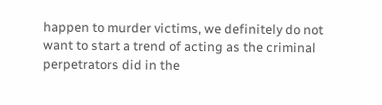happen to murder victims, we definitely do not want to start a trend of acting as the criminal perpetrators did in the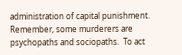administration of capital punishment.  Remember, some murderers are psychopaths and sociopaths.  To act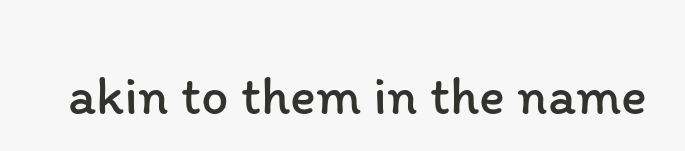akin to them in the name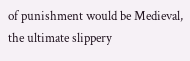of punishment would be Medieval, the ultimate slippery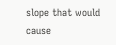slope that would cause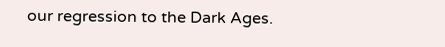our regression to the Dark Ages.